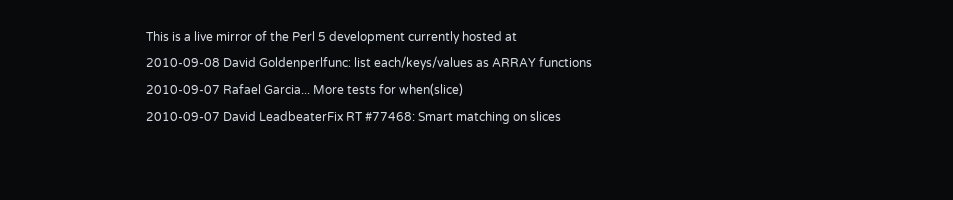This is a live mirror of the Perl 5 development currently hosted at
2010-09-08 David Goldenperlfunc: list each/keys/values as ARRAY functions
2010-09-07 Rafael Garcia... More tests for when(slice)
2010-09-07 David LeadbeaterFix RT #77468: Smart matching on slices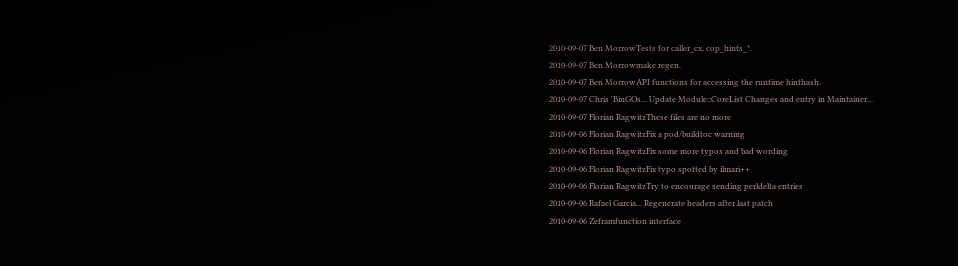2010-09-07 Ben MorrowTests for caller_cx, cop_hints_*.
2010-09-07 Ben Morrowmake regen.
2010-09-07 Ben MorrowAPI functions for accessing the runtime hinthash.
2010-09-07 Chris 'BinGOs... Update Module::CoreList Changes and entry in Maintainer...
2010-09-07 Florian RagwitzThese files are no more
2010-09-06 Florian RagwitzFix a pod/buildtoc warning
2010-09-06 Florian RagwitzFix some more typos and bad wording
2010-09-06 Florian RagwitzFix typo spotted by ilmari++
2010-09-06 Florian RagwitzTry to encourage sending perldelta entries
2010-09-06 Rafael Garcia... Regenerate headers after last patch
2010-09-06 Zeframfunction interface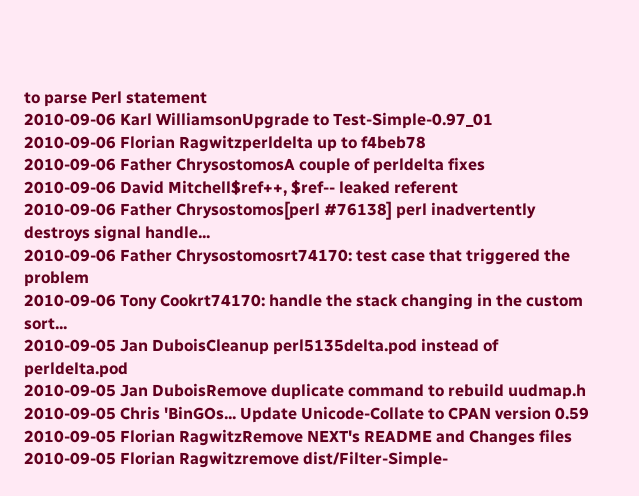to parse Perl statement
2010-09-06 Karl WilliamsonUpgrade to Test-Simple-0.97_01
2010-09-06 Florian Ragwitzperldelta up to f4beb78
2010-09-06 Father ChrysostomosA couple of perldelta fixes
2010-09-06 David Mitchell$ref++, $ref-- leaked referent
2010-09-06 Father Chrysostomos[perl #76138] perl inadvertently destroys signal handle...
2010-09-06 Father Chrysostomosrt74170: test case that triggered the problem
2010-09-06 Tony Cookrt74170: handle the stack changing in the custom sort...
2010-09-05 Jan DuboisCleanup perl5135delta.pod instead of perldelta.pod
2010-09-05 Jan DuboisRemove duplicate command to rebuild uudmap.h
2010-09-05 Chris 'BinGOs... Update Unicode-Collate to CPAN version 0.59
2010-09-05 Florian RagwitzRemove NEXT's README and Changes files
2010-09-05 Florian Ragwitzremove dist/Filter-Simple-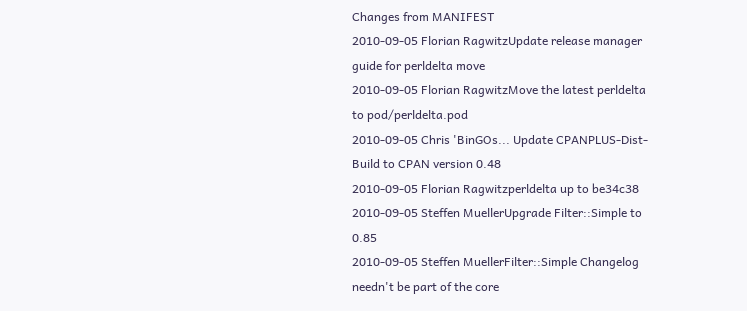Changes from MANIFEST
2010-09-05 Florian RagwitzUpdate release manager guide for perldelta move
2010-09-05 Florian RagwitzMove the latest perldelta to pod/perldelta.pod
2010-09-05 Chris 'BinGOs... Update CPANPLUS-Dist-Build to CPAN version 0.48
2010-09-05 Florian Ragwitzperldelta up to be34c38
2010-09-05 Steffen MuellerUpgrade Filter::Simple to 0.85
2010-09-05 Steffen MuellerFilter::Simple Changelog needn't be part of the core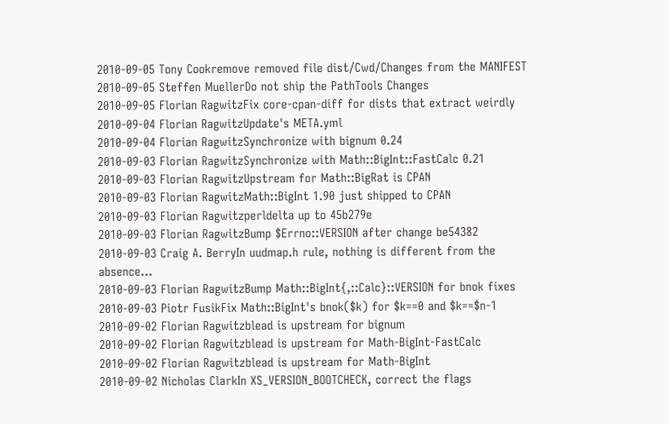2010-09-05 Tony Cookremove removed file dist/Cwd/Changes from the MANIFEST
2010-09-05 Steffen MuellerDo not ship the PathTools Changes
2010-09-05 Florian RagwitzFix core-cpan-diff for dists that extract weirdly
2010-09-04 Florian RagwitzUpdate's META.yml
2010-09-04 Florian RagwitzSynchronize with bignum 0.24
2010-09-03 Florian RagwitzSynchronize with Math::BigInt::FastCalc 0.21
2010-09-03 Florian RagwitzUpstream for Math::BigRat is CPAN
2010-09-03 Florian RagwitzMath::BigInt 1.90 just shipped to CPAN
2010-09-03 Florian Ragwitzperldelta up to 45b279e
2010-09-03 Florian RagwitzBump $Errno::VERSION after change be54382
2010-09-03 Craig A. BerryIn uudmap.h rule, nothing is different from the absence...
2010-09-03 Florian RagwitzBump Math::BigInt{,::Calc}::VERSION for bnok fixes
2010-09-03 Piotr FusikFix Math::BigInt's bnok($k) for $k==0 and $k==$n-1
2010-09-02 Florian Ragwitzblead is upstream for bignum
2010-09-02 Florian Ragwitzblead is upstream for Math-BigInt-FastCalc
2010-09-02 Florian Ragwitzblead is upstream for Math-BigInt
2010-09-02 Nicholas ClarkIn XS_VERSION_BOOTCHECK, correct the flags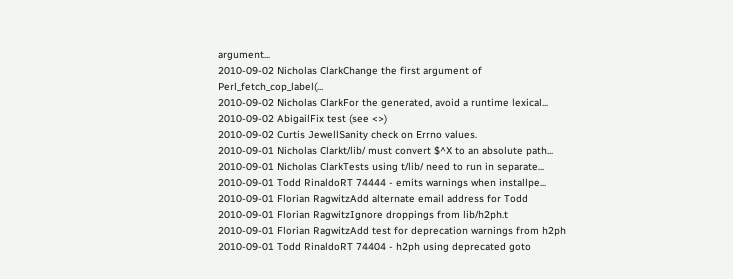argument...
2010-09-02 Nicholas ClarkChange the first argument of Perl_fetch_cop_label(...
2010-09-02 Nicholas ClarkFor the generated, avoid a runtime lexical...
2010-09-02 AbigailFix test (see <>)
2010-09-02 Curtis JewellSanity check on Errno values.
2010-09-01 Nicholas Clarkt/lib/ must convert $^X to an absolute path...
2010-09-01 Nicholas ClarkTests using t/lib/ need to run in separate...
2010-09-01 Todd RinaldoRT 74444 - emits warnings when installpe...
2010-09-01 Florian RagwitzAdd alternate email address for Todd
2010-09-01 Florian RagwitzIgnore droppings from lib/h2ph.t
2010-09-01 Florian RagwitzAdd test for deprecation warnings from h2ph
2010-09-01 Todd RinaldoRT 74404 - h2ph using deprecated goto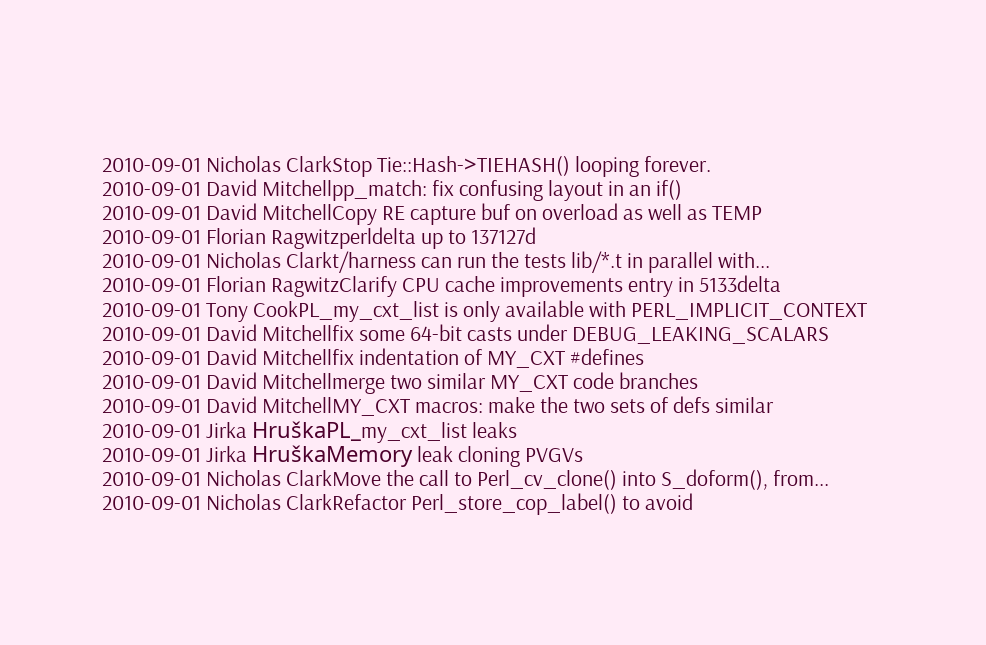2010-09-01 Nicholas ClarkStop Tie::Hash->TIEHASH() looping forever.
2010-09-01 David Mitchellpp_match: fix confusing layout in an if()
2010-09-01 David MitchellCopy RE capture buf on overload as well as TEMP
2010-09-01 Florian Ragwitzperldelta up to 137127d
2010-09-01 Nicholas Clarkt/harness can run the tests lib/*.t in parallel with...
2010-09-01 Florian RagwitzClarify CPU cache improvements entry in 5133delta
2010-09-01 Tony CookPL_my_cxt_list is only available with PERL_IMPLICIT_CONTEXT
2010-09-01 David Mitchellfix some 64-bit casts under DEBUG_LEAKING_SCALARS
2010-09-01 David Mitchellfix indentation of MY_CXT #defines
2010-09-01 David Mitchellmerge two similar MY_CXT code branches
2010-09-01 David MitchellMY_CXT macros: make the two sets of defs similar
2010-09-01 Jirka HruškaPL_my_cxt_list leaks
2010-09-01 Jirka HruškaMemory leak cloning PVGVs
2010-09-01 Nicholas ClarkMove the call to Perl_cv_clone() into S_doform(), from...
2010-09-01 Nicholas ClarkRefactor Perl_store_cop_label() to avoid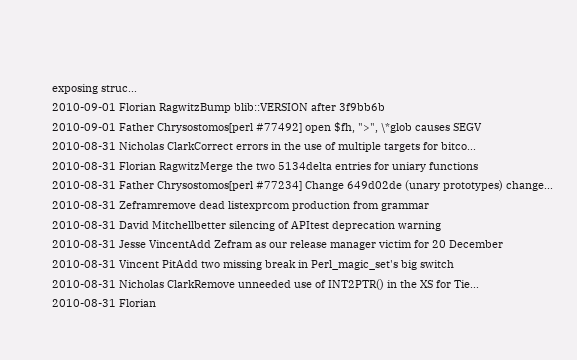exposing struc...
2010-09-01 Florian RagwitzBump blib::VERSION after 3f9bb6b
2010-09-01 Father Chrysostomos[perl #77492] open $fh, ">", \*glob causes SEGV
2010-08-31 Nicholas ClarkCorrect errors in the use of multiple targets for bitco...
2010-08-31 Florian RagwitzMerge the two 5134delta entries for uniary functions
2010-08-31 Father Chrysostomos[perl #77234] Change 649d02de (unary prototypes) change...
2010-08-31 Zeframremove dead listexprcom production from grammar
2010-08-31 David Mitchellbetter silencing of APItest deprecation warning
2010-08-31 Jesse VincentAdd Zefram as our release manager victim for 20 December
2010-08-31 Vincent PitAdd two missing break in Perl_magic_set's big switch
2010-08-31 Nicholas ClarkRemove unneeded use of INT2PTR() in the XS for Tie...
2010-08-31 Florian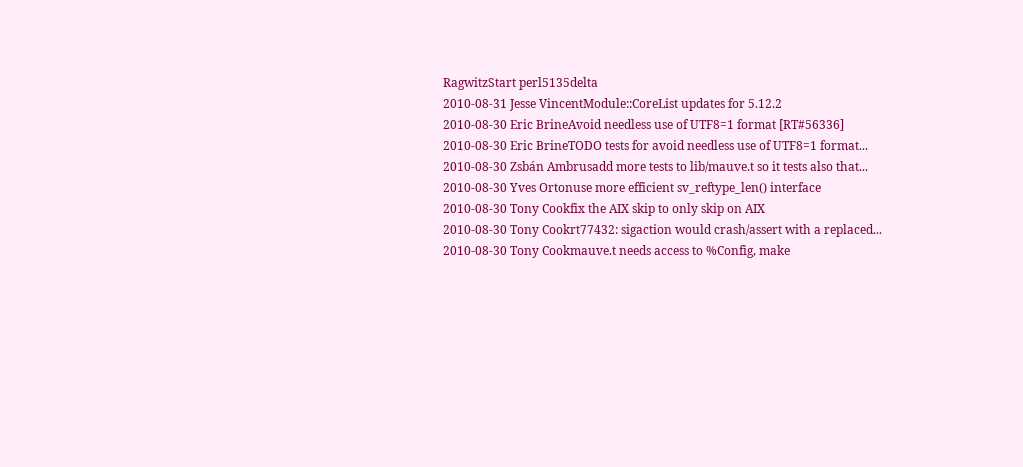RagwitzStart perl5135delta
2010-08-31 Jesse VincentModule::CoreList updates for 5.12.2
2010-08-30 Eric BrineAvoid needless use of UTF8=1 format [RT#56336]
2010-08-30 Eric BrineTODO tests for avoid needless use of UTF8=1 format...
2010-08-30 Zsbán Ambrusadd more tests to lib/mauve.t so it tests also that...
2010-08-30 Yves Ortonuse more efficient sv_reftype_len() interface
2010-08-30 Tony Cookfix the AIX skip to only skip on AIX
2010-08-30 Tony Cookrt77432: sigaction would crash/assert with a replaced...
2010-08-30 Tony Cookmauve.t needs access to %Config, make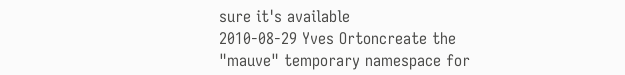sure it's available
2010-08-29 Yves Ortoncreate the "mauve" temporary namespace for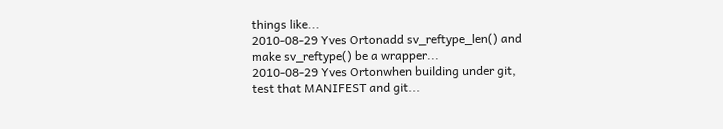things like...
2010-08-29 Yves Ortonadd sv_reftype_len() and make sv_reftype() be a wrapper...
2010-08-29 Yves Ortonwhen building under git, test that MANIFEST and git...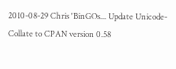2010-08-29 Chris 'BinGOs... Update Unicode-Collate to CPAN version 0.58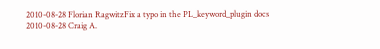2010-08-28 Florian RagwitzFix a typo in the PL_keyword_plugin docs
2010-08-28 Craig A.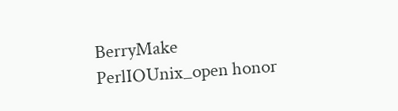BerryMake PerlIOUnix_open honor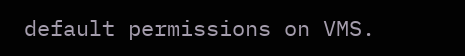default permissions on VMS.